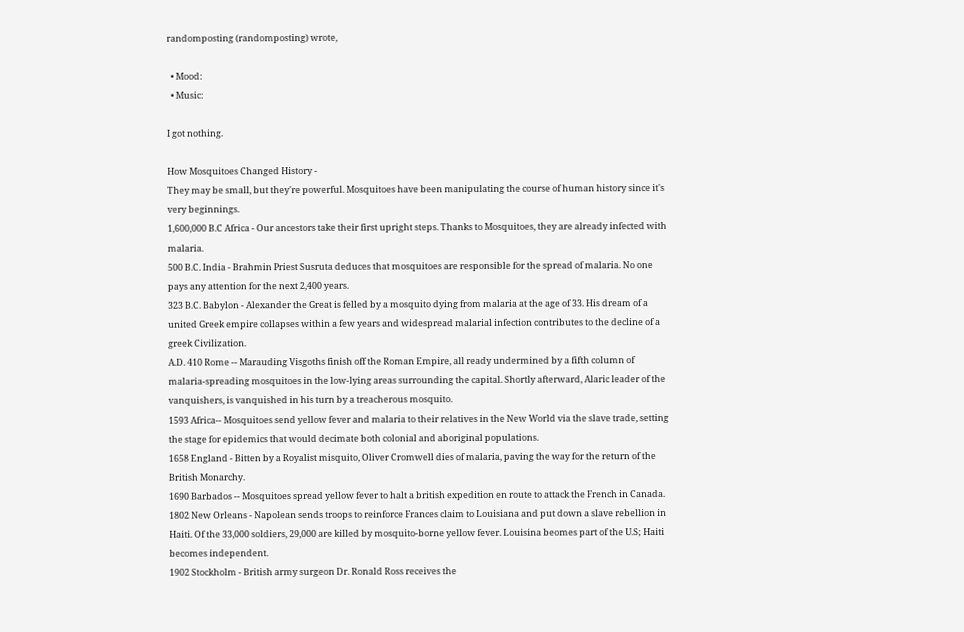randomposting (randomposting) wrote,

  • Mood:
  • Music:

I got nothing.

How Mosquitoes Changed History -
They may be small, but they're powerful. Mosquitoes have been manipulating the course of human history since it's very beginnings.
1,600,000 B.C Africa - Our ancestors take their first upright steps. Thanks to Mosquitoes, they are already infected with malaria.
500 B.C. India - Brahmin Priest Susruta deduces that mosquitoes are responsible for the spread of malaria. No one pays any attention for the next 2,400 years.
323 B.C. Babylon - Alexander the Great is felled by a mosquito dying from malaria at the age of 33. His dream of a united Greek empire collapses within a few years and widespread malarial infection contributes to the decline of a greek Civilization.
A.D. 410 Rome -- Marauding Visgoths finish off the Roman Empire, all ready undermined by a fifth column of malaria-spreading mosquitoes in the low-lying areas surrounding the capital. Shortly afterward, Alaric leader of the vanquishers, is vanquished in his turn by a treacherous mosquito.
1593 Africa-- Mosquitoes send yellow fever and malaria to their relatives in the New World via the slave trade, setting the stage for epidemics that would decimate both colonial and aboriginal populations.
1658 England - Bitten by a Royalist misquito, Oliver Cromwell dies of malaria, paving the way for the return of the British Monarchy.
1690 Barbados -- Mosquitoes spread yellow fever to halt a british expedition en route to attack the French in Canada.
1802 New Orleans - Napolean sends troops to reinforce Frances claim to Louisiana and put down a slave rebellion in Haiti. Of the 33,000 soldiers, 29,000 are killed by mosquito-borne yellow fever. Louisina beomes part of the U.S; Haiti becomes independent.
1902 Stockholm - British army surgeon Dr. Ronald Ross receives the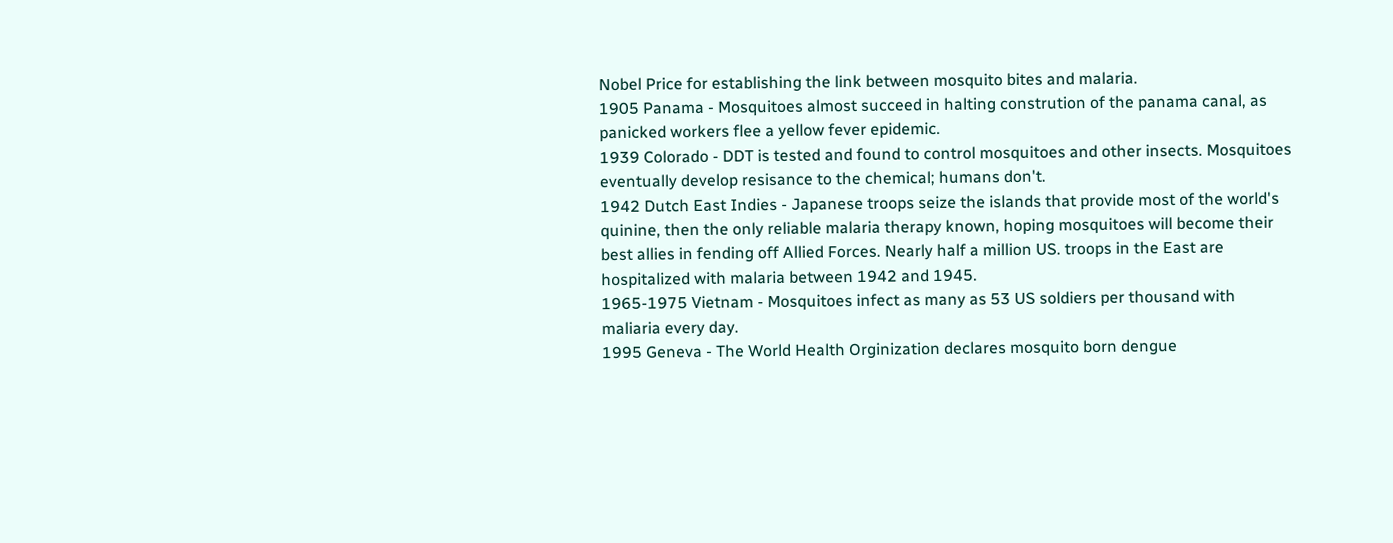Nobel Price for establishing the link between mosquito bites and malaria.
1905 Panama - Mosquitoes almost succeed in halting constrution of the panama canal, as panicked workers flee a yellow fever epidemic.
1939 Colorado - DDT is tested and found to control mosquitoes and other insects. Mosquitoes eventually develop resisance to the chemical; humans don't.
1942 Dutch East Indies - Japanese troops seize the islands that provide most of the world's quinine, then the only reliable malaria therapy known, hoping mosquitoes will become their best allies in fending off Allied Forces. Nearly half a million US. troops in the East are hospitalized with malaria between 1942 and 1945.
1965-1975 Vietnam - Mosquitoes infect as many as 53 US soldiers per thousand with maliaria every day.
1995 Geneva - The World Health Orginization declares mosquito born dengue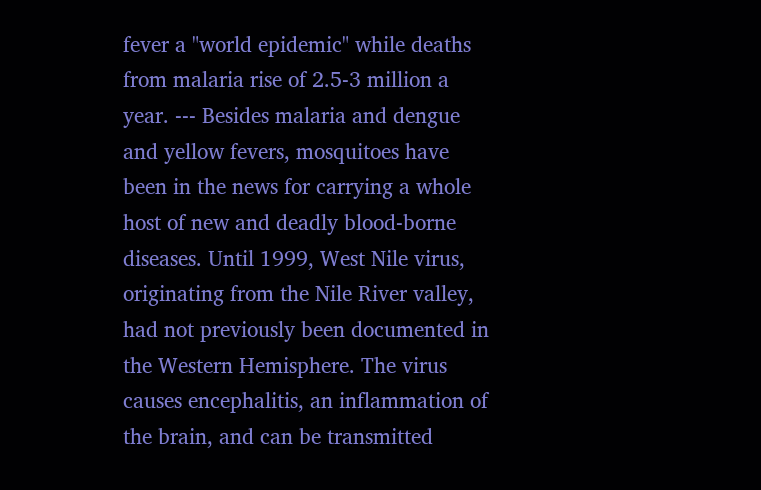fever a "world epidemic" while deaths from malaria rise of 2.5-3 million a year. --- Besides malaria and dengue and yellow fevers, mosquitoes have been in the news for carrying a whole host of new and deadly blood-borne diseases. Until 1999, West Nile virus, originating from the Nile River valley, had not previously been documented in the Western Hemisphere. The virus causes encephalitis, an inflammation of the brain, and can be transmitted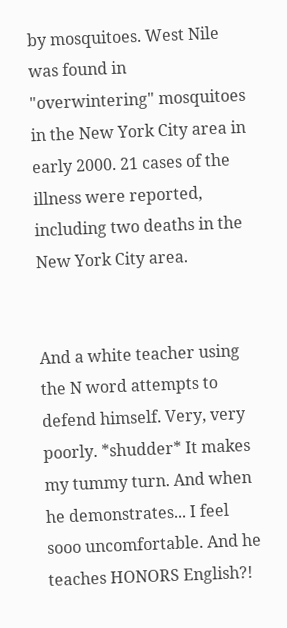by mosquitoes. West Nile was found in "overwintering" mosquitoes in the New York City area in early 2000. 21 cases of the illness were reported, including two deaths in the New York City area.


And a white teacher using the N word attempts to defend himself. Very, very poorly. *shudder* It makes my tummy turn. And when he demonstrates... I feel sooo uncomfortable. And he teaches HONORS English?!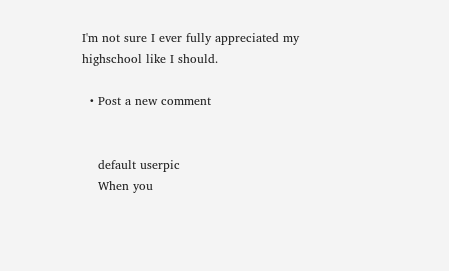I'm not sure I ever fully appreciated my highschool like I should.

  • Post a new comment


    default userpic
    When you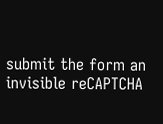submit the form an invisible reCAPTCHA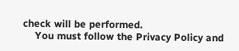check will be performed.
    You must follow the Privacy Policy and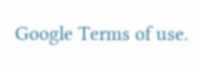Google Terms of use.